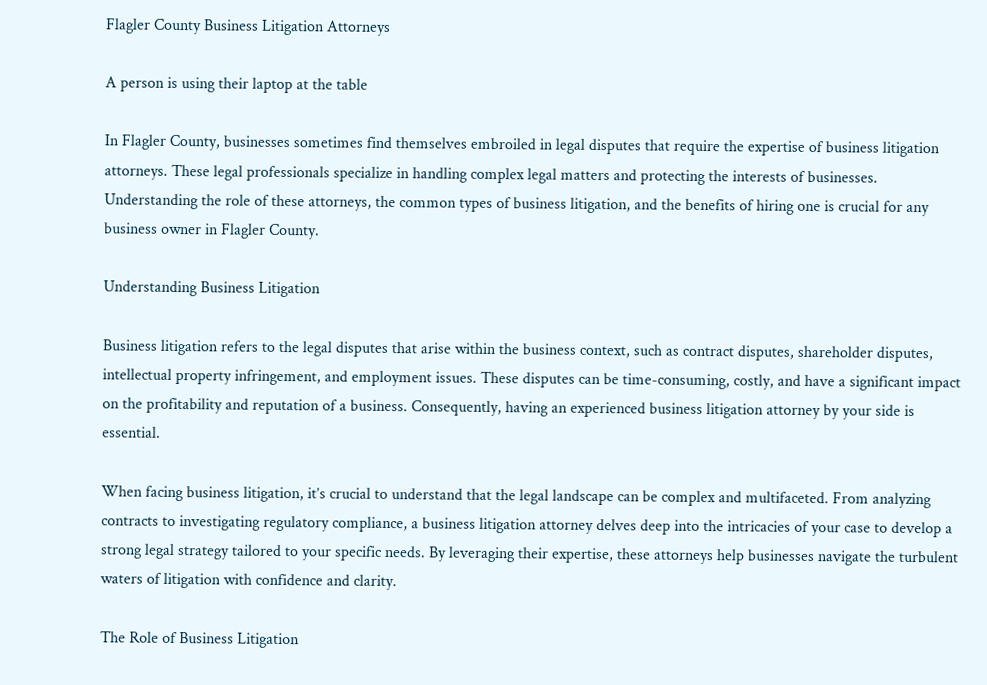Flagler County Business Litigation Attorneys

A person is using their laptop at the table

In Flagler County, businesses sometimes find themselves embroiled in legal disputes that require the expertise of business litigation attorneys. These legal professionals specialize in handling complex legal matters and protecting the interests of businesses. Understanding the role of these attorneys, the common types of business litigation, and the benefits of hiring one is crucial for any business owner in Flagler County.

Understanding Business Litigation

Business litigation refers to the legal disputes that arise within the business context, such as contract disputes, shareholder disputes, intellectual property infringement, and employment issues. These disputes can be time-consuming, costly, and have a significant impact on the profitability and reputation of a business. Consequently, having an experienced business litigation attorney by your side is essential.

When facing business litigation, it’s crucial to understand that the legal landscape can be complex and multifaceted. From analyzing contracts to investigating regulatory compliance, a business litigation attorney delves deep into the intricacies of your case to develop a strong legal strategy tailored to your specific needs. By leveraging their expertise, these attorneys help businesses navigate the turbulent waters of litigation with confidence and clarity.

The Role of Business Litigation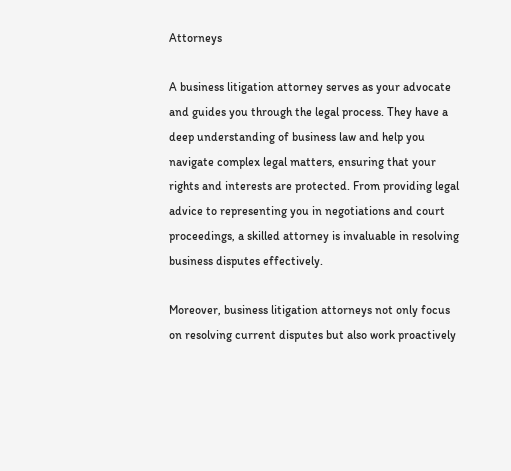Attorneys

A business litigation attorney serves as your advocate and guides you through the legal process. They have a deep understanding of business law and help you navigate complex legal matters, ensuring that your rights and interests are protected. From providing legal advice to representing you in negotiations and court proceedings, a skilled attorney is invaluable in resolving business disputes effectively.

Moreover, business litigation attorneys not only focus on resolving current disputes but also work proactively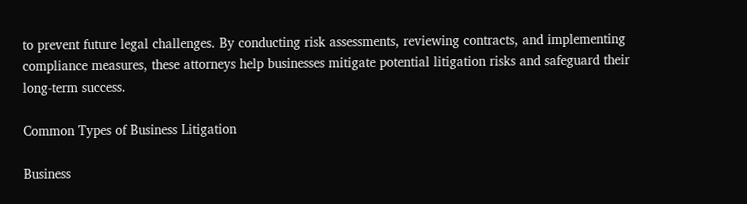to prevent future legal challenges. By conducting risk assessments, reviewing contracts, and implementing compliance measures, these attorneys help businesses mitigate potential litigation risks and safeguard their long-term success.

Common Types of Business Litigation

Business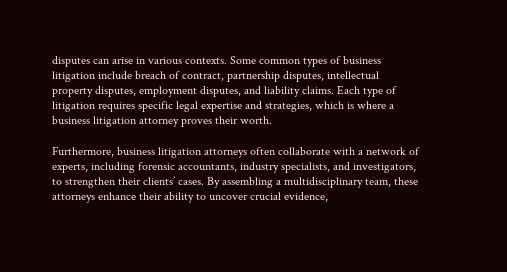disputes can arise in various contexts. Some common types of business litigation include breach of contract, partnership disputes, intellectual property disputes, employment disputes, and liability claims. Each type of litigation requires specific legal expertise and strategies, which is where a business litigation attorney proves their worth.

Furthermore, business litigation attorneys often collaborate with a network of experts, including forensic accountants, industry specialists, and investigators, to strengthen their clients’ cases. By assembling a multidisciplinary team, these attorneys enhance their ability to uncover crucial evidence,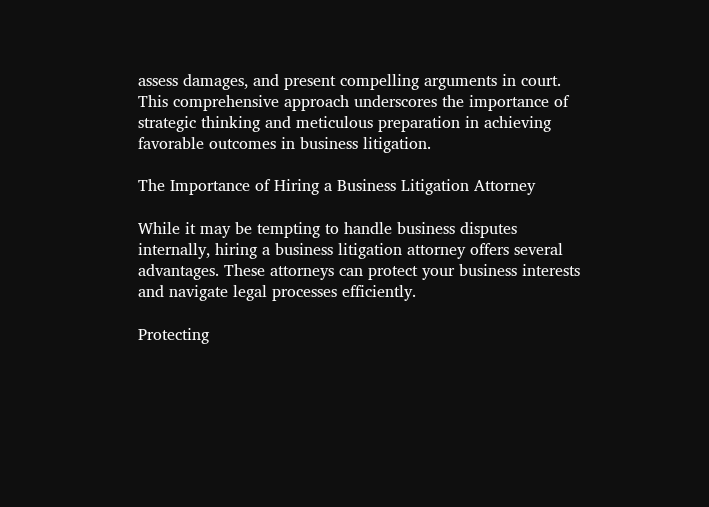assess damages, and present compelling arguments in court. This comprehensive approach underscores the importance of strategic thinking and meticulous preparation in achieving favorable outcomes in business litigation.

The Importance of Hiring a Business Litigation Attorney

While it may be tempting to handle business disputes internally, hiring a business litigation attorney offers several advantages. These attorneys can protect your business interests and navigate legal processes efficiently.

Protecting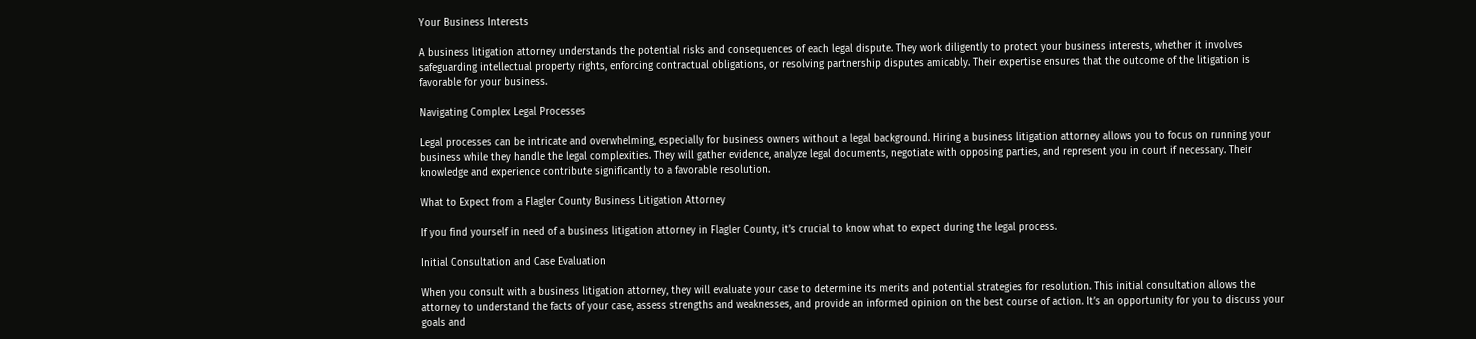Your Business Interests

A business litigation attorney understands the potential risks and consequences of each legal dispute. They work diligently to protect your business interests, whether it involves safeguarding intellectual property rights, enforcing contractual obligations, or resolving partnership disputes amicably. Their expertise ensures that the outcome of the litigation is favorable for your business.

Navigating Complex Legal Processes

Legal processes can be intricate and overwhelming, especially for business owners without a legal background. Hiring a business litigation attorney allows you to focus on running your business while they handle the legal complexities. They will gather evidence, analyze legal documents, negotiate with opposing parties, and represent you in court if necessary. Their knowledge and experience contribute significantly to a favorable resolution.

What to Expect from a Flagler County Business Litigation Attorney

If you find yourself in need of a business litigation attorney in Flagler County, it’s crucial to know what to expect during the legal process.

Initial Consultation and Case Evaluation

When you consult with a business litigation attorney, they will evaluate your case to determine its merits and potential strategies for resolution. This initial consultation allows the attorney to understand the facts of your case, assess strengths and weaknesses, and provide an informed opinion on the best course of action. It’s an opportunity for you to discuss your goals and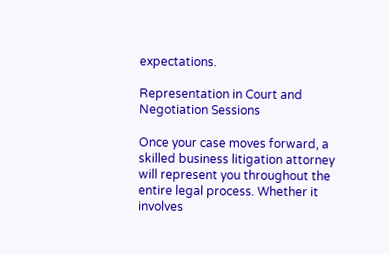expectations.

Representation in Court and Negotiation Sessions

Once your case moves forward, a skilled business litigation attorney will represent you throughout the entire legal process. Whether it involves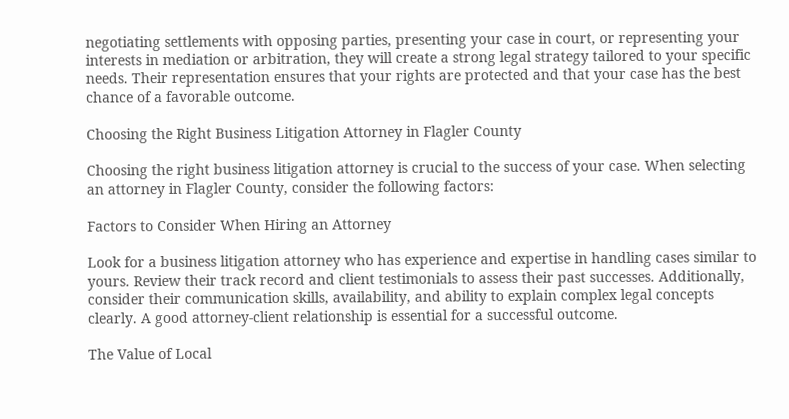negotiating settlements with opposing parties, presenting your case in court, or representing your interests in mediation or arbitration, they will create a strong legal strategy tailored to your specific needs. Their representation ensures that your rights are protected and that your case has the best chance of a favorable outcome.

Choosing the Right Business Litigation Attorney in Flagler County

Choosing the right business litigation attorney is crucial to the success of your case. When selecting an attorney in Flagler County, consider the following factors:

Factors to Consider When Hiring an Attorney

Look for a business litigation attorney who has experience and expertise in handling cases similar to yours. Review their track record and client testimonials to assess their past successes. Additionally, consider their communication skills, availability, and ability to explain complex legal concepts clearly. A good attorney-client relationship is essential for a successful outcome.

The Value of Local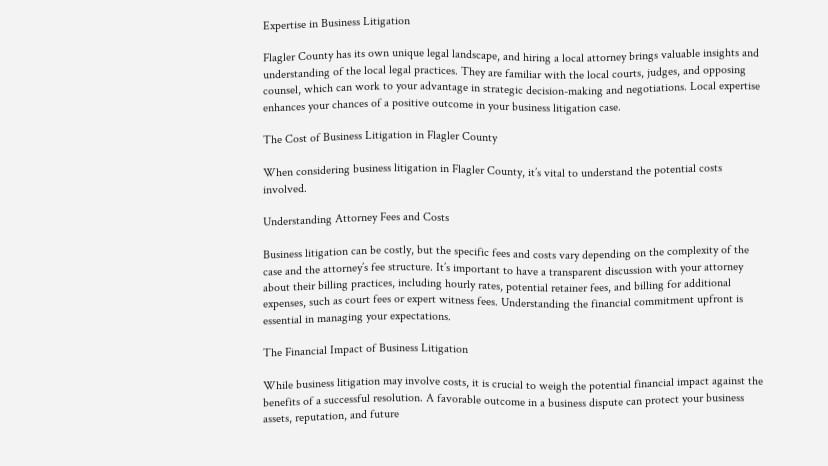Expertise in Business Litigation

Flagler County has its own unique legal landscape, and hiring a local attorney brings valuable insights and understanding of the local legal practices. They are familiar with the local courts, judges, and opposing counsel, which can work to your advantage in strategic decision-making and negotiations. Local expertise enhances your chances of a positive outcome in your business litigation case.

The Cost of Business Litigation in Flagler County

When considering business litigation in Flagler County, it’s vital to understand the potential costs involved.

Understanding Attorney Fees and Costs

Business litigation can be costly, but the specific fees and costs vary depending on the complexity of the case and the attorney’s fee structure. It’s important to have a transparent discussion with your attorney about their billing practices, including hourly rates, potential retainer fees, and billing for additional expenses, such as court fees or expert witness fees. Understanding the financial commitment upfront is essential in managing your expectations.

The Financial Impact of Business Litigation

While business litigation may involve costs, it is crucial to weigh the potential financial impact against the benefits of a successful resolution. A favorable outcome in a business dispute can protect your business assets, reputation, and future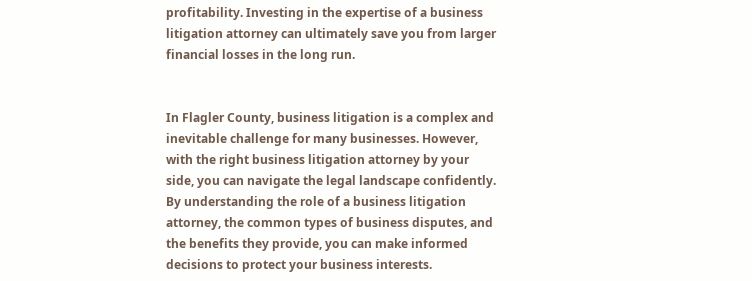profitability. Investing in the expertise of a business litigation attorney can ultimately save you from larger financial losses in the long run.


In Flagler County, business litigation is a complex and inevitable challenge for many businesses. However, with the right business litigation attorney by your side, you can navigate the legal landscape confidently. By understanding the role of a business litigation attorney, the common types of business disputes, and the benefits they provide, you can make informed decisions to protect your business interests.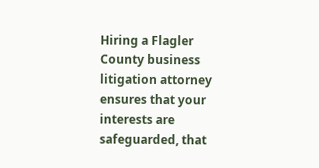Hiring a Flagler County business litigation attorney ensures that your interests are safeguarded, that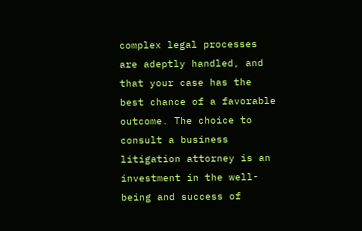complex legal processes are adeptly handled, and that your case has the best chance of a favorable outcome. The choice to consult a business litigation attorney is an investment in the well-being and success of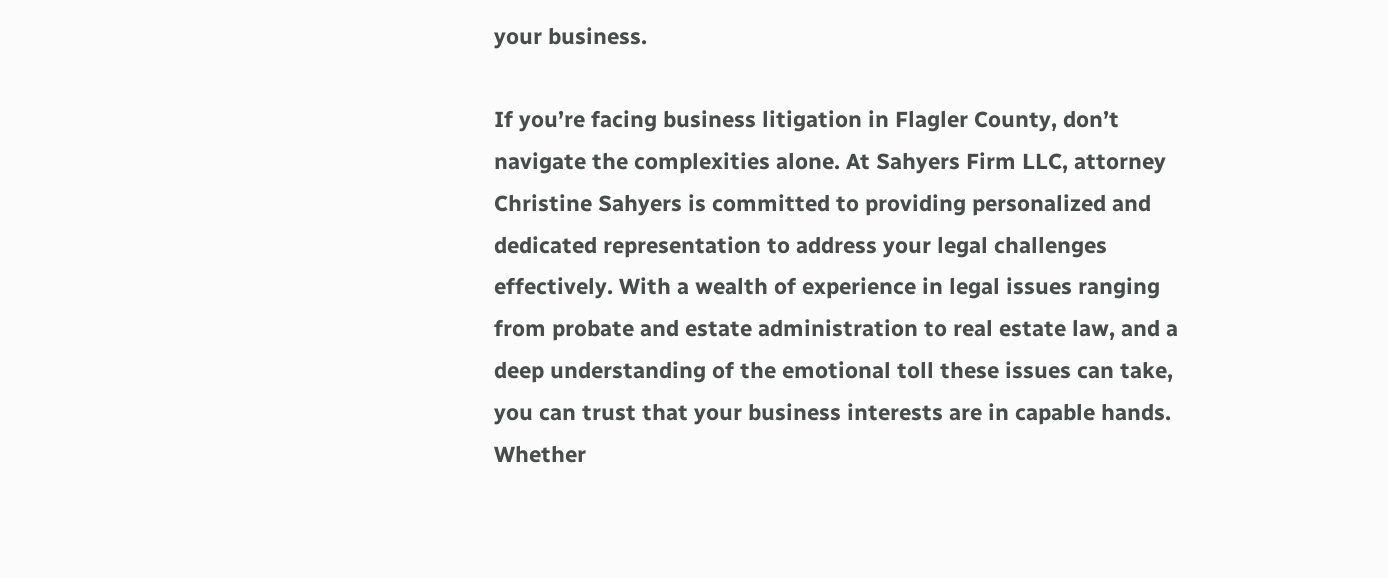your business.

If you’re facing business litigation in Flagler County, don’t navigate the complexities alone. At Sahyers Firm LLC, attorney Christine Sahyers is committed to providing personalized and dedicated representation to address your legal challenges effectively. With a wealth of experience in legal issues ranging from probate and estate administration to real estate law, and a deep understanding of the emotional toll these issues can take, you can trust that your business interests are in capable hands. Whether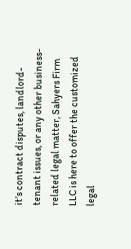it’s contract disputes, landlord-tenant issues, or any other business-related legal matter, Sahyers Firm LLC is here to offer the customized legal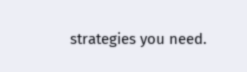strategies you need.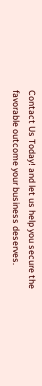Contact Us Today! and let us help you secure the favorable outcome your business deserves.